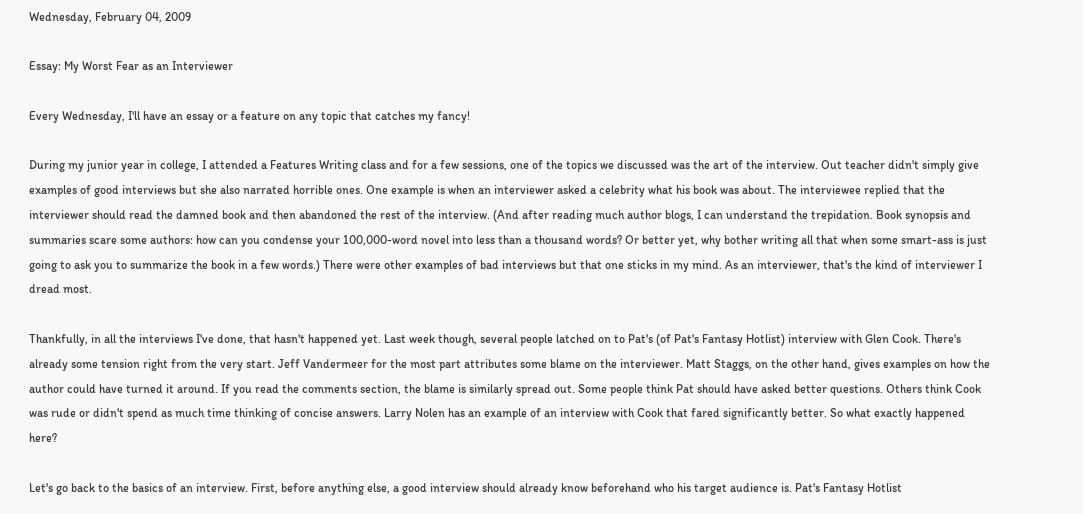Wednesday, February 04, 2009

Essay: My Worst Fear as an Interviewer

Every Wednesday, I'll have an essay or a feature on any topic that catches my fancy!

During my junior year in college, I attended a Features Writing class and for a few sessions, one of the topics we discussed was the art of the interview. Out teacher didn't simply give examples of good interviews but she also narrated horrible ones. One example is when an interviewer asked a celebrity what his book was about. The interviewee replied that the interviewer should read the damned book and then abandoned the rest of the interview. (And after reading much author blogs, I can understand the trepidation. Book synopsis and summaries scare some authors: how can you condense your 100,000-word novel into less than a thousand words? Or better yet, why bother writing all that when some smart-ass is just going to ask you to summarize the book in a few words.) There were other examples of bad interviews but that one sticks in my mind. As an interviewer, that's the kind of interviewer I dread most.

Thankfully, in all the interviews I've done, that hasn't happened yet. Last week though, several people latched on to Pat's (of Pat's Fantasy Hotlist) interview with Glen Cook. There's already some tension right from the very start. Jeff Vandermeer for the most part attributes some blame on the interviewer. Matt Staggs, on the other hand, gives examples on how the author could have turned it around. If you read the comments section, the blame is similarly spread out. Some people think Pat should have asked better questions. Others think Cook was rude or didn't spend as much time thinking of concise answers. Larry Nolen has an example of an interview with Cook that fared significantly better. So what exactly happened here?

Let's go back to the basics of an interview. First, before anything else, a good interview should already know beforehand who his target audience is. Pat's Fantasy Hotlist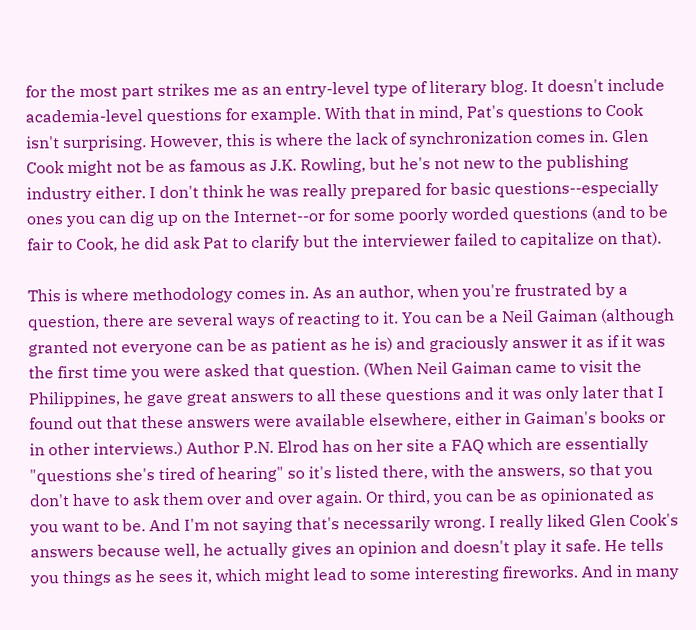for the most part strikes me as an entry-level type of literary blog. It doesn't include academia-level questions for example. With that in mind, Pat's questions to Cook isn't surprising. However, this is where the lack of synchronization comes in. Glen Cook might not be as famous as J.K. Rowling, but he's not new to the publishing industry either. I don't think he was really prepared for basic questions--especially ones you can dig up on the Internet--or for some poorly worded questions (and to be fair to Cook, he did ask Pat to clarify but the interviewer failed to capitalize on that).

This is where methodology comes in. As an author, when you're frustrated by a question, there are several ways of reacting to it. You can be a Neil Gaiman (although granted not everyone can be as patient as he is) and graciously answer it as if it was the first time you were asked that question. (When Neil Gaiman came to visit the Philippines, he gave great answers to all these questions and it was only later that I found out that these answers were available elsewhere, either in Gaiman's books or in other interviews.) Author P.N. Elrod has on her site a FAQ which are essentially "questions she's tired of hearing" so it's listed there, with the answers, so that you don't have to ask them over and over again. Or third, you can be as opinionated as you want to be. And I'm not saying that's necessarily wrong. I really liked Glen Cook's answers because well, he actually gives an opinion and doesn't play it safe. He tells you things as he sees it, which might lead to some interesting fireworks. And in many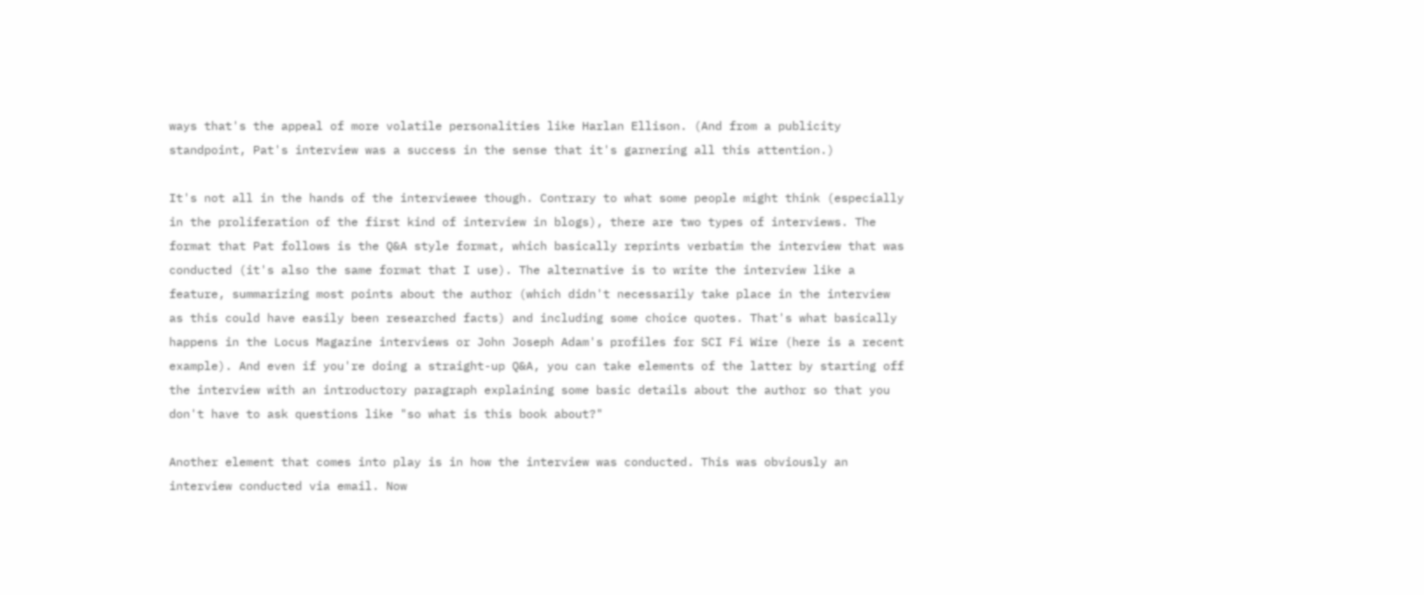ways that's the appeal of more volatile personalities like Harlan Ellison. (And from a publicity standpoint, Pat's interview was a success in the sense that it's garnering all this attention.)

It's not all in the hands of the interviewee though. Contrary to what some people might think (especially in the proliferation of the first kind of interview in blogs), there are two types of interviews. The format that Pat follows is the Q&A style format, which basically reprints verbatim the interview that was conducted (it's also the same format that I use). The alternative is to write the interview like a feature, summarizing most points about the author (which didn't necessarily take place in the interview as this could have easily been researched facts) and including some choice quotes. That's what basically happens in the Locus Magazine interviews or John Joseph Adam's profiles for SCI Fi Wire (here is a recent example). And even if you're doing a straight-up Q&A, you can take elements of the latter by starting off the interview with an introductory paragraph explaining some basic details about the author so that you don't have to ask questions like "so what is this book about?"

Another element that comes into play is in how the interview was conducted. This was obviously an interview conducted via email. Now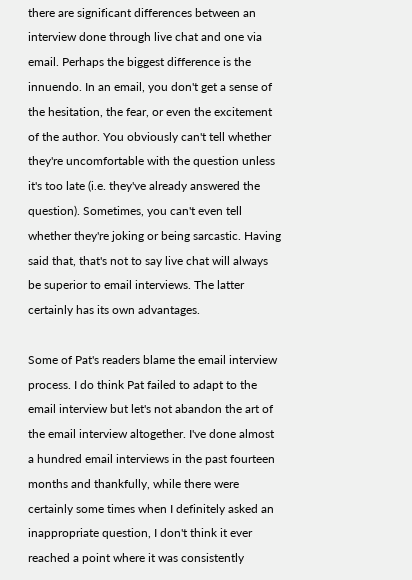there are significant differences between an interview done through live chat and one via email. Perhaps the biggest difference is the innuendo. In an email, you don't get a sense of the hesitation, the fear, or even the excitement of the author. You obviously can't tell whether they're uncomfortable with the question unless it's too late (i.e. they've already answered the question). Sometimes, you can't even tell whether they're joking or being sarcastic. Having said that, that's not to say live chat will always be superior to email interviews. The latter certainly has its own advantages.

Some of Pat's readers blame the email interview process. I do think Pat failed to adapt to the email interview but let's not abandon the art of the email interview altogether. I've done almost a hundred email interviews in the past fourteen months and thankfully, while there were certainly some times when I definitely asked an inappropriate question, I don't think it ever reached a point where it was consistently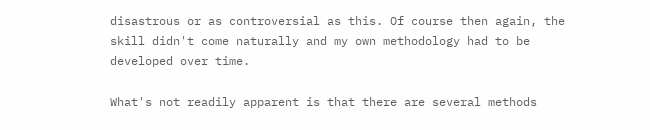disastrous or as controversial as this. Of course then again, the skill didn't come naturally and my own methodology had to be developed over time.

What's not readily apparent is that there are several methods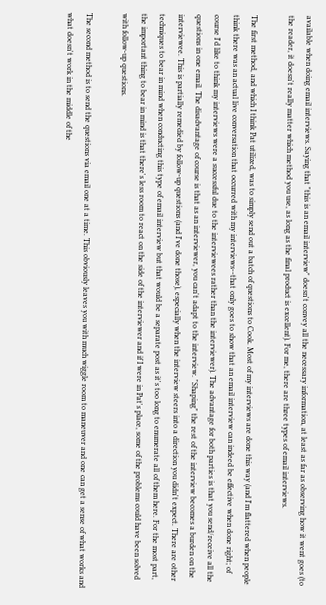available when doing email interviews. Saying that "this is an email interview" doesn't convey all the necessary information, at least as far as observing how it went goes (to the reader, it doesn't really matter which method you use, as long as the final product is excellent). For me, there are three types of email interviews.

The first method, and which I think Pat utilized, was to simply send out a batch of questions to Cook. Most of my interviews are done this way (and I'm flattered when people think there was an actual live conversation that occurred with my interviews--that only goes to show that an email interview can indeed be effective when done right; of course I'd like to think my interviews were a successful due to the interviewees rather than the interviewer). The advantage for both parties is that you send/receive all the questions in one email. The disadvantage of course is that as an interviewer, you can't adapt to the interview. "Shaping" the rest of the interview becomes a burden on the interviewee. This is partially remedied by follow-up questions (and I've done those), especially when the interview steers into a direction you didn't expect. There are other techniques to bear in mind when conducting this type of email interview but that would be a separate post as it's too long to enumerate all of them here. For the most part, the important thing to bear in mind is that there's less room to react on the side of the interviewer and if I were in Pat's place, some of the problems could have been solved with follow-up questions.

The second method is to send the questions via email one at a time. This obviously leaves you with much wiggle room to maneuver and one can get a sense of what works and what doesn't work in the middle of the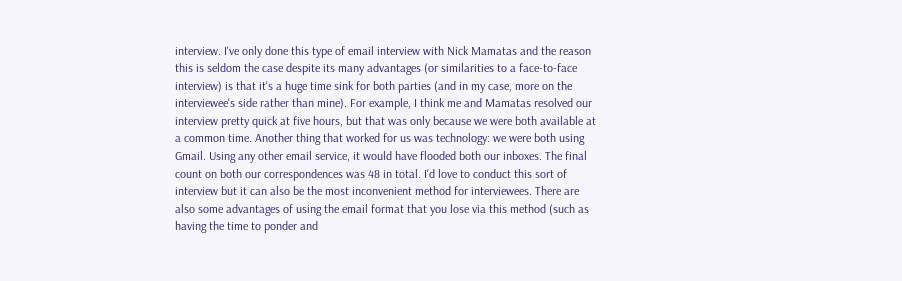interview. I've only done this type of email interview with Nick Mamatas and the reason this is seldom the case despite its many advantages (or similarities to a face-to-face interview) is that it's a huge time sink for both parties (and in my case, more on the interviewee's side rather than mine). For example, I think me and Mamatas resolved our interview pretty quick at five hours, but that was only because we were both available at a common time. Another thing that worked for us was technology: we were both using Gmail. Using any other email service, it would have flooded both our inboxes. The final count on both our correspondences was 48 in total. I'd love to conduct this sort of interview but it can also be the most inconvenient method for interviewees. There are also some advantages of using the email format that you lose via this method (such as having the time to ponder and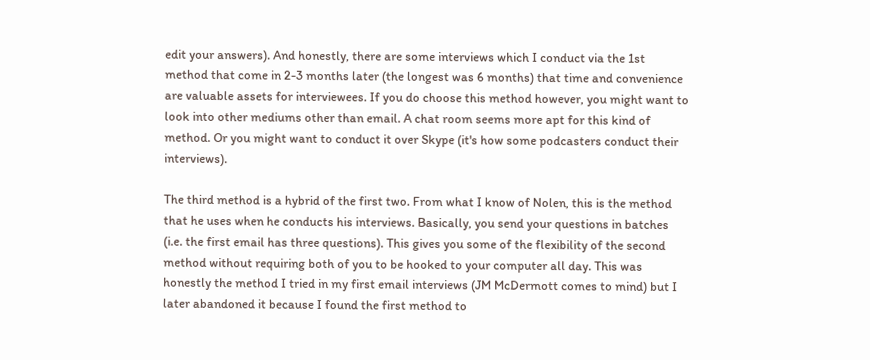edit your answers). And honestly, there are some interviews which I conduct via the 1st method that come in 2-3 months later (the longest was 6 months) that time and convenience are valuable assets for interviewees. If you do choose this method however, you might want to look into other mediums other than email. A chat room seems more apt for this kind of method. Or you might want to conduct it over Skype (it's how some podcasters conduct their interviews).

The third method is a hybrid of the first two. From what I know of Nolen, this is the method that he uses when he conducts his interviews. Basically, you send your questions in batches (i.e. the first email has three questions). This gives you some of the flexibility of the second method without requiring both of you to be hooked to your computer all day. This was honestly the method I tried in my first email interviews (JM McDermott comes to mind) but I later abandoned it because I found the first method to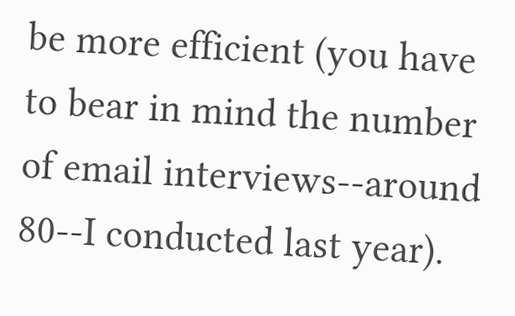be more efficient (you have to bear in mind the number of email interviews--around 80--I conducted last year).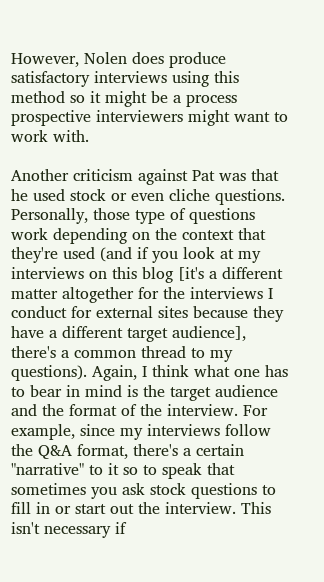However, Nolen does produce satisfactory interviews using this method so it might be a process prospective interviewers might want to work with.

Another criticism against Pat was that he used stock or even cliche questions. Personally, those type of questions work depending on the context that they're used (and if you look at my interviews on this blog [it's a different matter altogether for the interviews I conduct for external sites because they have a different target audience], there's a common thread to my questions). Again, I think what one has to bear in mind is the target audience and the format of the interview. For example, since my interviews follow the Q&A format, there's a certain "narrative" to it so to speak that sometimes you ask stock questions to fill in or start out the interview. This isn't necessary if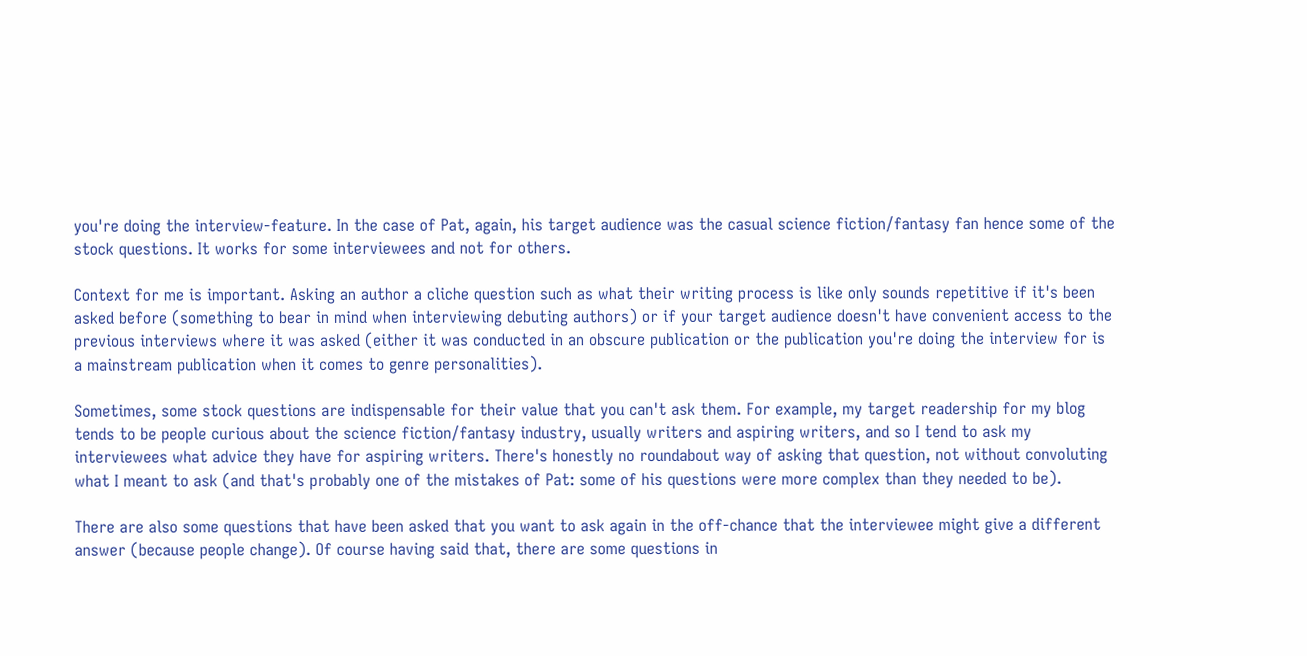you're doing the interview-feature. In the case of Pat, again, his target audience was the casual science fiction/fantasy fan hence some of the stock questions. It works for some interviewees and not for others.

Context for me is important. Asking an author a cliche question such as what their writing process is like only sounds repetitive if it's been asked before (something to bear in mind when interviewing debuting authors) or if your target audience doesn't have convenient access to the previous interviews where it was asked (either it was conducted in an obscure publication or the publication you're doing the interview for is a mainstream publication when it comes to genre personalities).

Sometimes, some stock questions are indispensable for their value that you can't ask them. For example, my target readership for my blog tends to be people curious about the science fiction/fantasy industry, usually writers and aspiring writers, and so I tend to ask my interviewees what advice they have for aspiring writers. There's honestly no roundabout way of asking that question, not without convoluting what I meant to ask (and that's probably one of the mistakes of Pat: some of his questions were more complex than they needed to be).

There are also some questions that have been asked that you want to ask again in the off-chance that the interviewee might give a different answer (because people change). Of course having said that, there are some questions in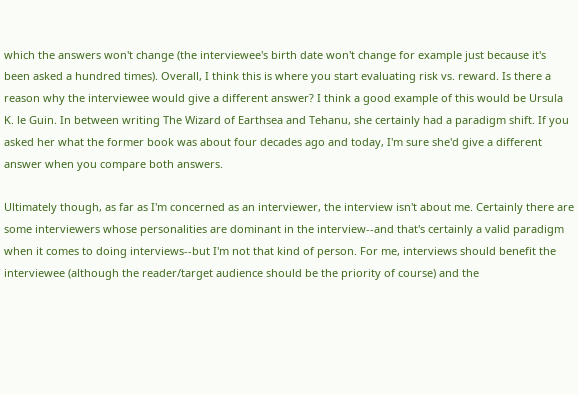which the answers won't change (the interviewee's birth date won't change for example just because it's been asked a hundred times). Overall, I think this is where you start evaluating risk vs. reward. Is there a reason why the interviewee would give a different answer? I think a good example of this would be Ursula K. le Guin. In between writing The Wizard of Earthsea and Tehanu, she certainly had a paradigm shift. If you asked her what the former book was about four decades ago and today, I'm sure she'd give a different answer when you compare both answers.

Ultimately though, as far as I'm concerned as an interviewer, the interview isn't about me. Certainly there are some interviewers whose personalities are dominant in the interview--and that's certainly a valid paradigm when it comes to doing interviews--but I'm not that kind of person. For me, interviews should benefit the interviewee (although the reader/target audience should be the priority of course) and the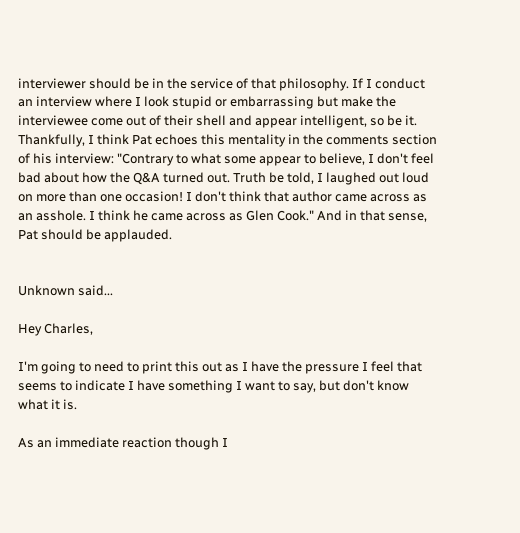interviewer should be in the service of that philosophy. If I conduct an interview where I look stupid or embarrassing but make the interviewee come out of their shell and appear intelligent, so be it. Thankfully, I think Pat echoes this mentality in the comments section of his interview: "Contrary to what some appear to believe, I don't feel bad about how the Q&A turned out. Truth be told, I laughed out loud on more than one occasion! I don't think that author came across as an asshole. I think he came across as Glen Cook." And in that sense, Pat should be applauded.


Unknown said...

Hey Charles,

I'm going to need to print this out as I have the pressure I feel that seems to indicate I have something I want to say, but don't know what it is.

As an immediate reaction though I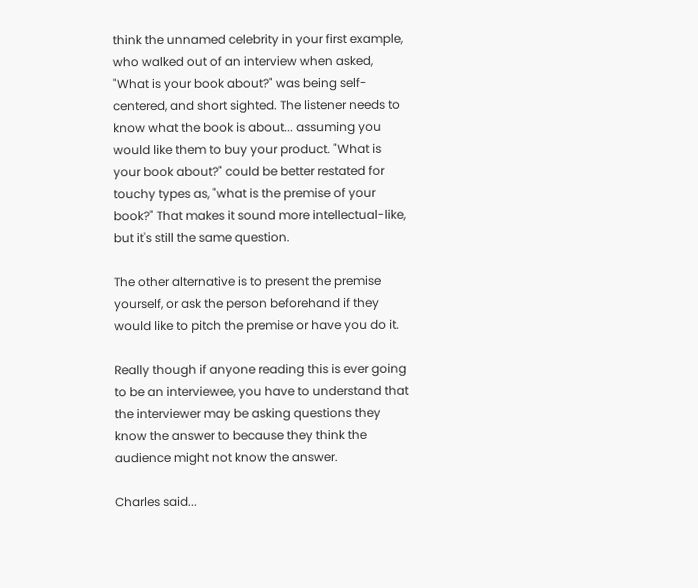think the unnamed celebrity in your first example, who walked out of an interview when asked, "What is your book about?" was being self-centered, and short sighted. The listener needs to know what the book is about... assuming you would like them to buy your product. "What is your book about?" could be better restated for touchy types as, "what is the premise of your book?" That makes it sound more intellectual-like, but it's still the same question.

The other alternative is to present the premise yourself, or ask the person beforehand if they would like to pitch the premise or have you do it.

Really though if anyone reading this is ever going to be an interviewee, you have to understand that the interviewer may be asking questions they know the answer to because they think the audience might not know the answer.

Charles said...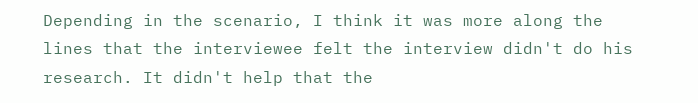Depending in the scenario, I think it was more along the lines that the interviewee felt the interview didn't do his research. It didn't help that the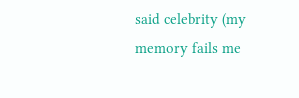said celebrity (my memory fails me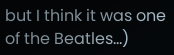but I think it was one of the Beatles...)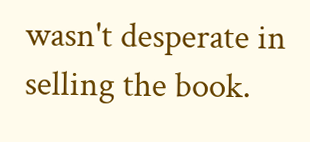wasn't desperate in selling the book.